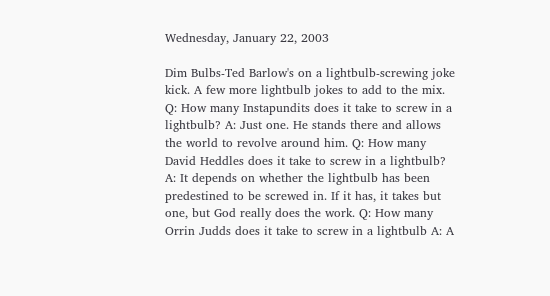Wednesday, January 22, 2003

Dim Bulbs-Ted Barlow's on a lightbulb-screwing joke kick. A few more lightbulb jokes to add to the mix. Q: How many Instapundits does it take to screw in a lightbulb? A: Just one. He stands there and allows the world to revolve around him. Q: How many David Heddles does it take to screw in a lightbulb? A: It depends on whether the lightbulb has been predestined to be screwed in. If it has, it takes but one, but God really does the work. Q: How many Orrin Judds does it take to screw in a lightbulb A: A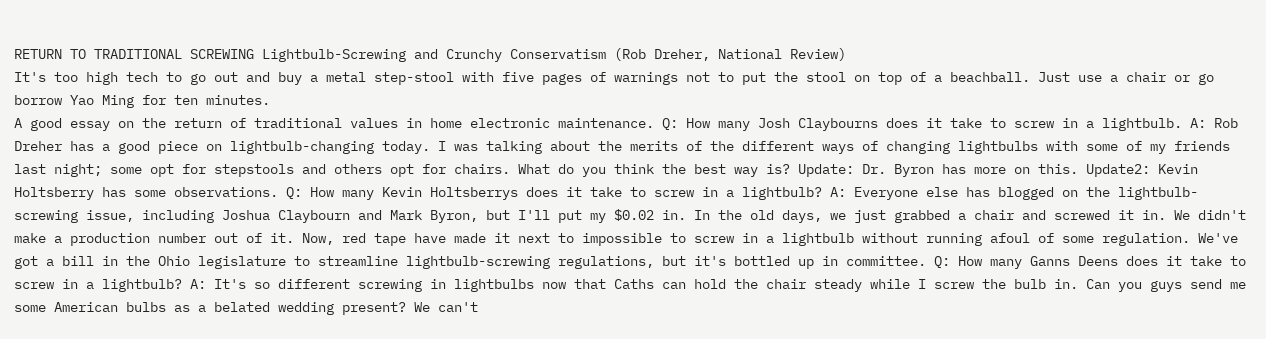RETURN TO TRADITIONAL SCREWING Lightbulb-Screwing and Crunchy Conservatism (Rob Dreher, National Review)
It's too high tech to go out and buy a metal step-stool with five pages of warnings not to put the stool on top of a beachball. Just use a chair or go borrow Yao Ming for ten minutes.
A good essay on the return of traditional values in home electronic maintenance. Q: How many Josh Claybourns does it take to screw in a lightbulb. A: Rob Dreher has a good piece on lightbulb-changing today. I was talking about the merits of the different ways of changing lightbulbs with some of my friends last night; some opt for stepstools and others opt for chairs. What do you think the best way is? Update: Dr. Byron has more on this. Update2: Kevin Holtsberry has some observations. Q: How many Kevin Holtsberrys does it take to screw in a lightbulb? A: Everyone else has blogged on the lightbulb-screwing issue, including Joshua Claybourn and Mark Byron, but I'll put my $0.02 in. In the old days, we just grabbed a chair and screwed it in. We didn't make a production number out of it. Now, red tape have made it next to impossible to screw in a lightbulb without running afoul of some regulation. We've got a bill in the Ohio legislature to streamline lightbulb-screwing regulations, but it's bottled up in committee. Q: How many Ganns Deens does it take to screw in a lightbulb? A: It's so different screwing in lightbulbs now that Caths can hold the chair steady while I screw the bulb in. Can you guys send me some American bulbs as a belated wedding present? We can't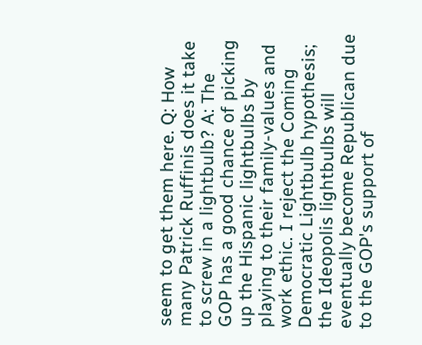seem to get them here. Q: How many Patrick Ruffinis does it take to screw in a lightbulb? A: The GOP has a good chance of picking up the Hispanic lightbulbs by playing to their family-values and work ethic. I reject the Coming Democratic Lightbulb hypothesis; the Ideopolis lightbulbs will eventually become Republican due to the GOP's support of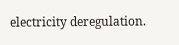electricity deregulation.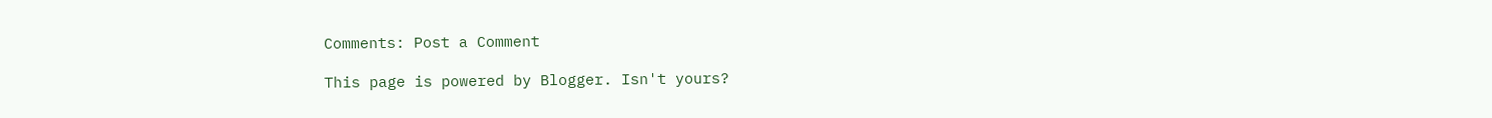Comments: Post a Comment

This page is powered by Blogger. Isn't yours?